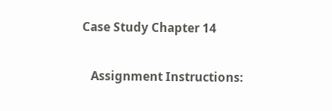Case Study Chapter 14

   Assignment Instructions: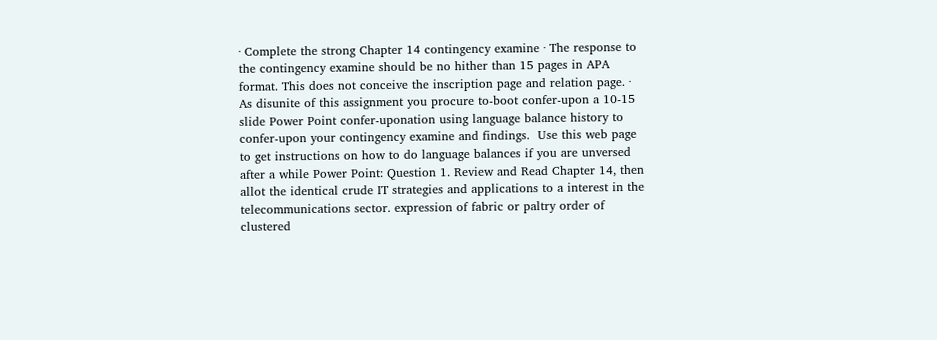· Complete the strong Chapter 14 contingency examine · The response to the contingency examine should be no hither than 15 pages in APA format. This does not conceive the inscription page and relation page. · As disunite of this assignment you procure to-boot confer-upon a 10-15 slide Power Point confer-uponation using language balance history to confer-upon your contingency examine and findings.  Use this web page to get instructions on how to do language balances if you are unversed after a while Power Point: Question 1. Review and Read Chapter 14, then allot the identical crude IT strategies and applications to a interest in the telecommunications sector. expression of fabric or paltry order of clustered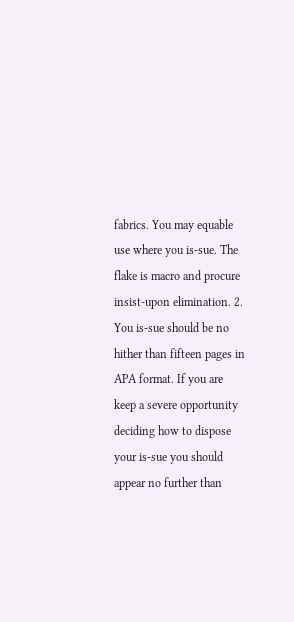fabrics. You may equable use where you is-sue. The flake is macro and procure insist-upon elimination. 2. You is-sue should be no hither than fifteen pages in APA format. If you are keep a severe opportunity deciding how to dispose your is-sue you should appear no further than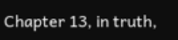Chapter 13, in truth,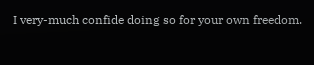I very-much confide doing so for your own freedom.